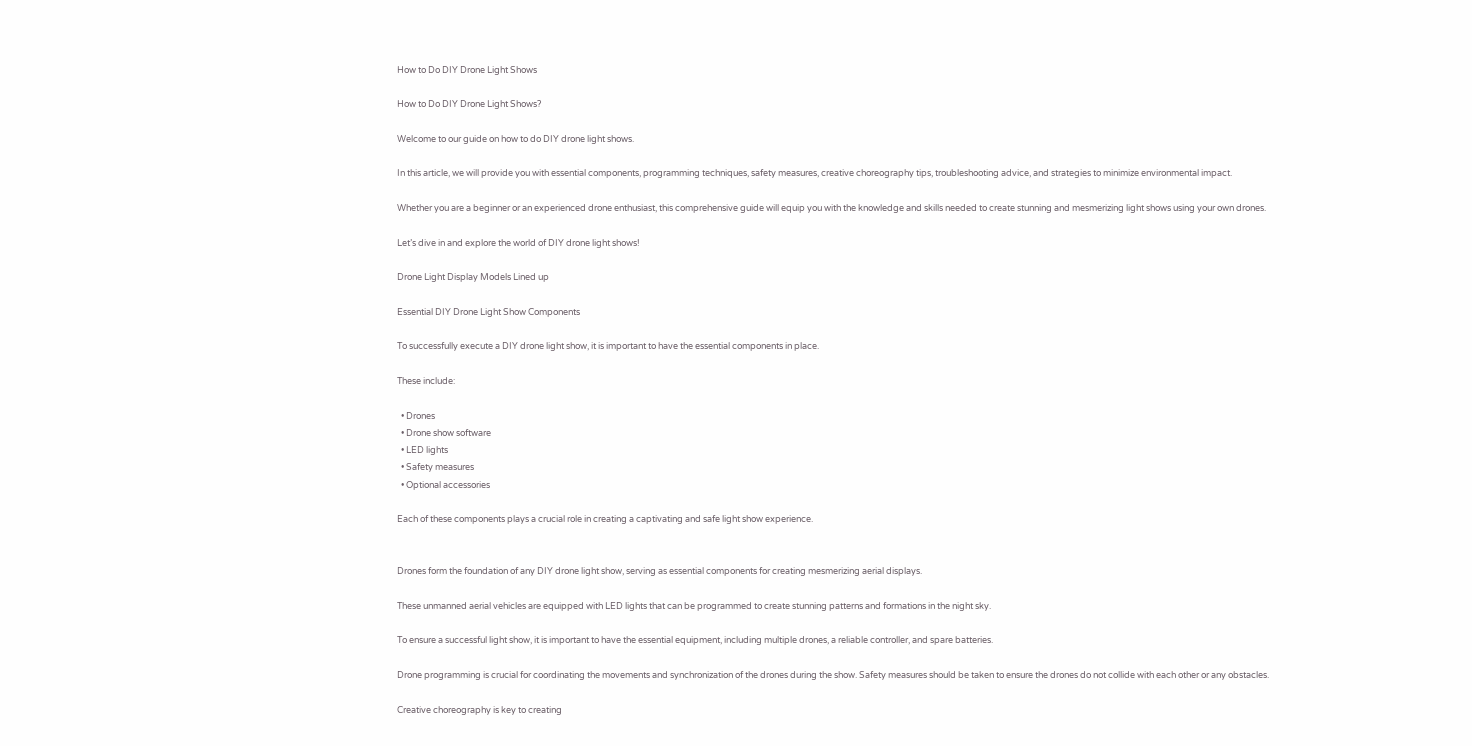How to Do DIY Drone Light Shows

How to Do DIY Drone Light Shows?

Welcome to our guide on how to do DIY drone light shows.

In this article, we will provide you with essential components, programming techniques, safety measures, creative choreography tips, troubleshooting advice, and strategies to minimize environmental impact.

Whether you are a beginner or an experienced drone enthusiast, this comprehensive guide will equip you with the knowledge and skills needed to create stunning and mesmerizing light shows using your own drones.

Let’s dive in and explore the world of DIY drone light shows!

Drone Light Display Models Lined up

Essential DIY Drone Light Show Components

To successfully execute a DIY drone light show, it is important to have the essential components in place.

These include:

  • Drones
  • Drone show software
  • LED lights
  • Safety measures
  • Optional accessories

Each of these components plays a crucial role in creating a captivating and safe light show experience.


Drones form the foundation of any DIY drone light show, serving as essential components for creating mesmerizing aerial displays.

These unmanned aerial vehicles are equipped with LED lights that can be programmed to create stunning patterns and formations in the night sky.

To ensure a successful light show, it is important to have the essential equipment, including multiple drones, a reliable controller, and spare batteries.

Drone programming is crucial for coordinating the movements and synchronization of the drones during the show. Safety measures should be taken to ensure the drones do not collide with each other or any obstacles.

Creative choreography is key to creating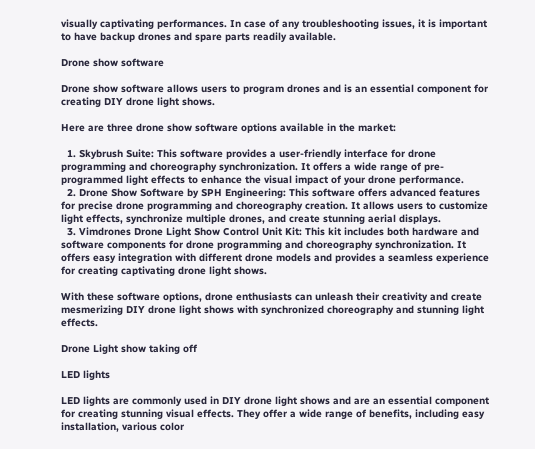visually captivating performances. In case of any troubleshooting issues, it is important to have backup drones and spare parts readily available.

Drone show software

Drone show software allows users to program drones and is an essential component for creating DIY drone light shows.

Here are three drone show software options available in the market:

  1. Skybrush Suite: This software provides a user-friendly interface for drone programming and choreography synchronization. It offers a wide range of pre-programmed light effects to enhance the visual impact of your drone performance.
  2. Drone Show Software by SPH Engineering: This software offers advanced features for precise drone programming and choreography creation. It allows users to customize light effects, synchronize multiple drones, and create stunning aerial displays.
  3. Vimdrones Drone Light Show Control Unit Kit: This kit includes both hardware and software components for drone programming and choreography synchronization. It offers easy integration with different drone models and provides a seamless experience for creating captivating drone light shows.

With these software options, drone enthusiasts can unleash their creativity and create mesmerizing DIY drone light shows with synchronized choreography and stunning light effects.

Drone Light show taking off

LED lights

LED lights are commonly used in DIY drone light shows and are an essential component for creating stunning visual effects. They offer a wide range of benefits, including easy installation, various color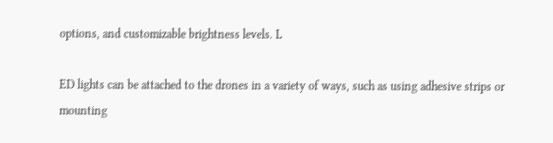options, and customizable brightness levels. L

ED lights can be attached to the drones in a variety of ways, such as using adhesive strips or mounting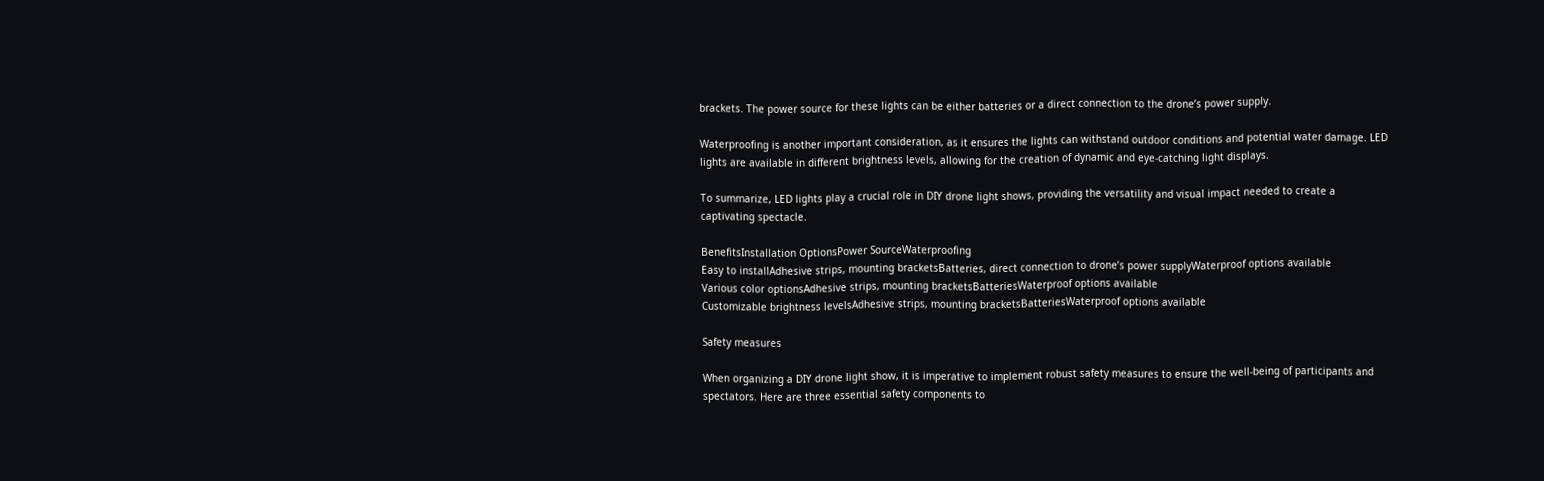brackets. The power source for these lights can be either batteries or a direct connection to the drone’s power supply.

Waterproofing is another important consideration, as it ensures the lights can withstand outdoor conditions and potential water damage. LED lights are available in different brightness levels, allowing for the creation of dynamic and eye-catching light displays.

To summarize, LED lights play a crucial role in DIY drone light shows, providing the versatility and visual impact needed to create a captivating spectacle.

BenefitsInstallation OptionsPower SourceWaterproofing
Easy to installAdhesive strips, mounting bracketsBatteries, direct connection to drone’s power supplyWaterproof options available
Various color optionsAdhesive strips, mounting bracketsBatteriesWaterproof options available
Customizable brightness levelsAdhesive strips, mounting bracketsBatteriesWaterproof options available

Safety measures

When organizing a DIY drone light show, it is imperative to implement robust safety measures to ensure the well-being of participants and spectators. Here are three essential safety components to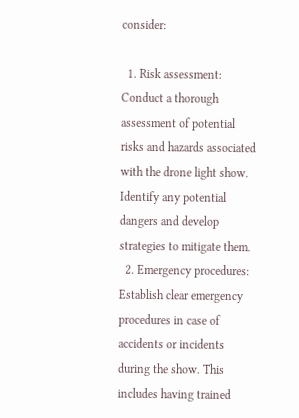consider:

  1. Risk assessment: Conduct a thorough assessment of potential risks and hazards associated with the drone light show. Identify any potential dangers and develop strategies to mitigate them.
  2. Emergency procedures: Establish clear emergency procedures in case of accidents or incidents during the show. This includes having trained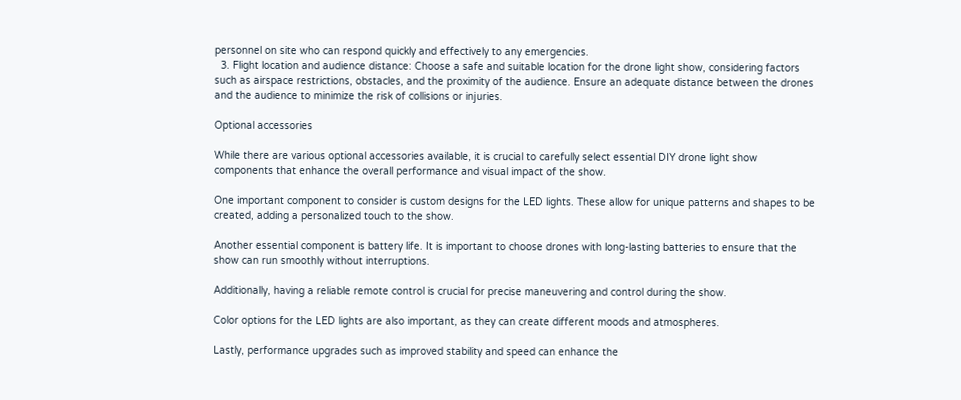personnel on site who can respond quickly and effectively to any emergencies.
  3. Flight location and audience distance: Choose a safe and suitable location for the drone light show, considering factors such as airspace restrictions, obstacles, and the proximity of the audience. Ensure an adequate distance between the drones and the audience to minimize the risk of collisions or injuries.

Optional accessories

While there are various optional accessories available, it is crucial to carefully select essential DIY drone light show components that enhance the overall performance and visual impact of the show.

One important component to consider is custom designs for the LED lights. These allow for unique patterns and shapes to be created, adding a personalized touch to the show.

Another essential component is battery life. It is important to choose drones with long-lasting batteries to ensure that the show can run smoothly without interruptions.

Additionally, having a reliable remote control is crucial for precise maneuvering and control during the show.

Color options for the LED lights are also important, as they can create different moods and atmospheres.

Lastly, performance upgrades such as improved stability and speed can enhance the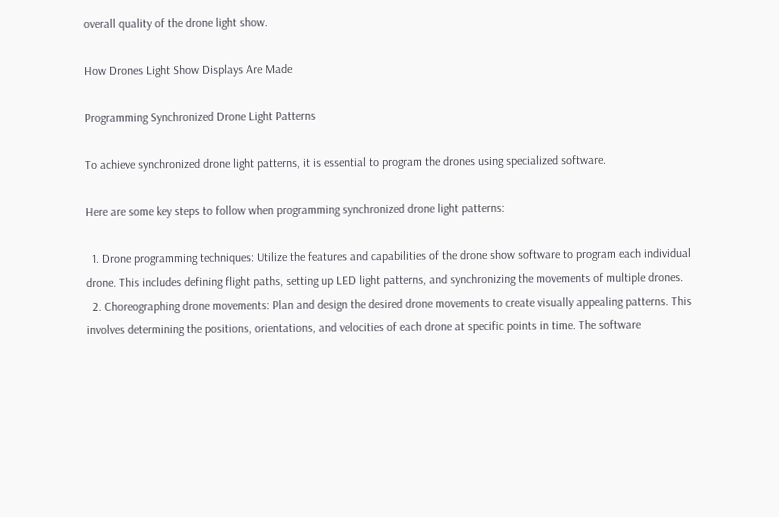overall quality of the drone light show.

How Drones Light Show Displays Are Made

Programming Synchronized Drone Light Patterns

To achieve synchronized drone light patterns, it is essential to program the drones using specialized software.

Here are some key steps to follow when programming synchronized drone light patterns:

  1. Drone programming techniques: Utilize the features and capabilities of the drone show software to program each individual drone. This includes defining flight paths, setting up LED light patterns, and synchronizing the movements of multiple drones.
  2. Choreographing drone movements: Plan and design the desired drone movements to create visually appealing patterns. This involves determining the positions, orientations, and velocities of each drone at specific points in time. The software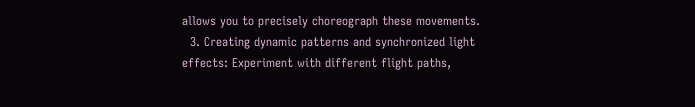allows you to precisely choreograph these movements.
  3. Creating dynamic patterns and synchronized light effects: Experiment with different flight paths,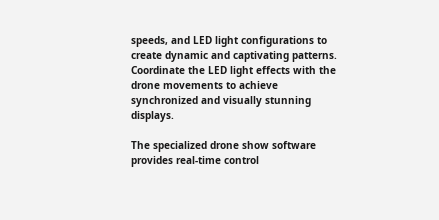speeds, and LED light configurations to create dynamic and captivating patterns. Coordinate the LED light effects with the drone movements to achieve synchronized and visually stunning displays.

The specialized drone show software provides real-time control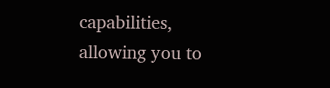capabilities, allowing you to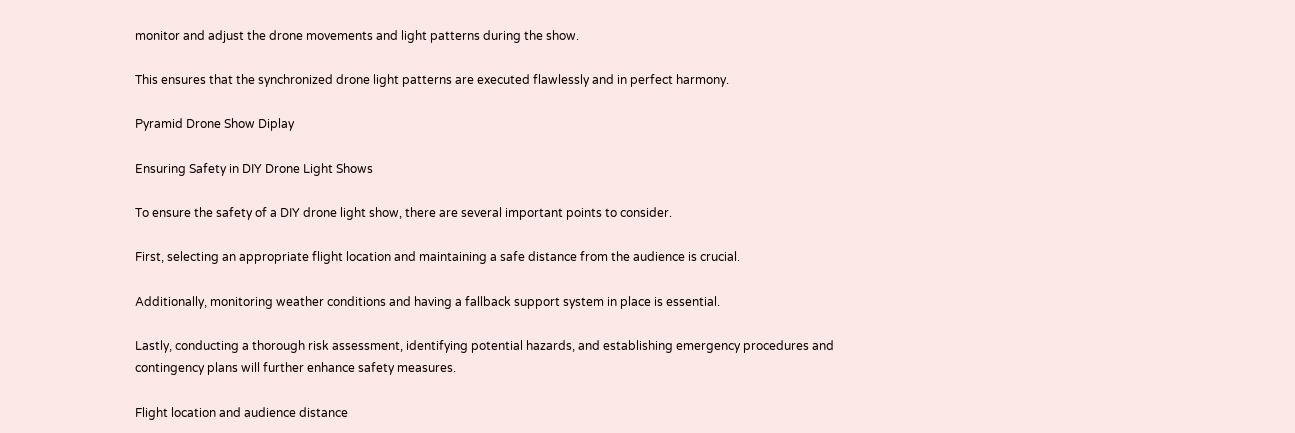monitor and adjust the drone movements and light patterns during the show.

This ensures that the synchronized drone light patterns are executed flawlessly and in perfect harmony.

Pyramid Drone Show Diplay

Ensuring Safety in DIY Drone Light Shows

To ensure the safety of a DIY drone light show, there are several important points to consider.

First, selecting an appropriate flight location and maintaining a safe distance from the audience is crucial.

Additionally, monitoring weather conditions and having a fallback support system in place is essential.

Lastly, conducting a thorough risk assessment, identifying potential hazards, and establishing emergency procedures and contingency plans will further enhance safety measures.

Flight location and audience distance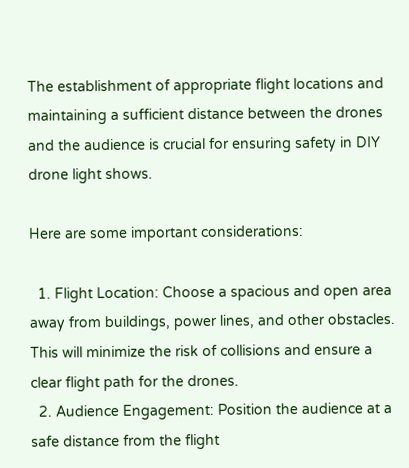The establishment of appropriate flight locations and maintaining a sufficient distance between the drones and the audience is crucial for ensuring safety in DIY drone light shows.

Here are some important considerations:

  1. Flight Location: Choose a spacious and open area away from buildings, power lines, and other obstacles. This will minimize the risk of collisions and ensure a clear flight path for the drones.
  2. Audience Engagement: Position the audience at a safe distance from the flight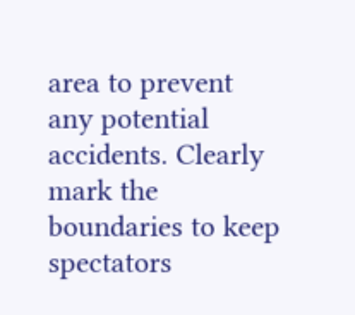area to prevent any potential accidents. Clearly mark the boundaries to keep spectators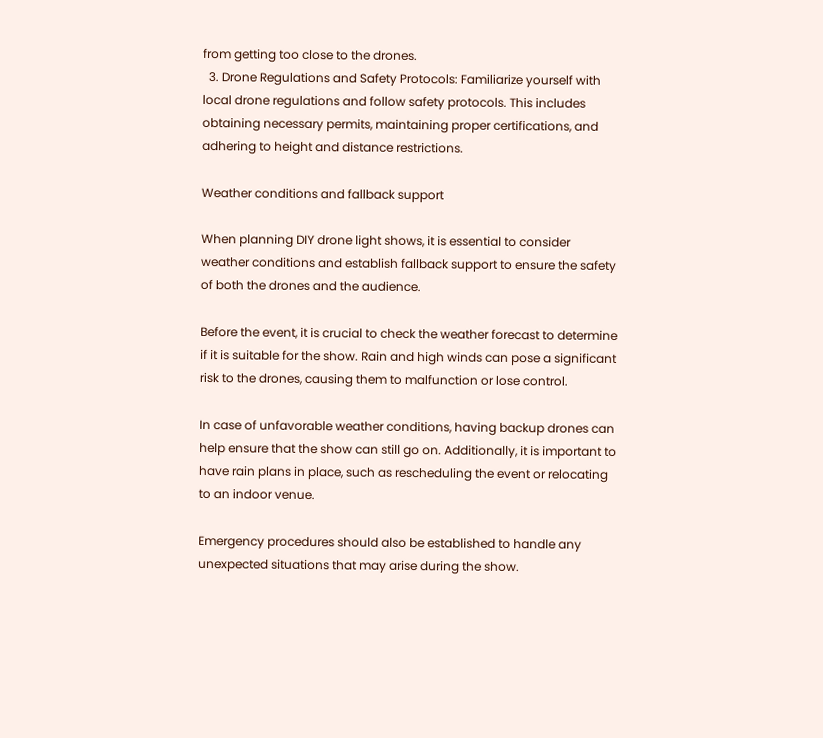from getting too close to the drones.
  3. Drone Regulations and Safety Protocols: Familiarize yourself with local drone regulations and follow safety protocols. This includes obtaining necessary permits, maintaining proper certifications, and adhering to height and distance restrictions.

Weather conditions and fallback support

When planning DIY drone light shows, it is essential to consider weather conditions and establish fallback support to ensure the safety of both the drones and the audience.

Before the event, it is crucial to check the weather forecast to determine if it is suitable for the show. Rain and high winds can pose a significant risk to the drones, causing them to malfunction or lose control.

In case of unfavorable weather conditions, having backup drones can help ensure that the show can still go on. Additionally, it is important to have rain plans in place, such as rescheduling the event or relocating to an indoor venue.

Emergency procedures should also be established to handle any unexpected situations that may arise during the show.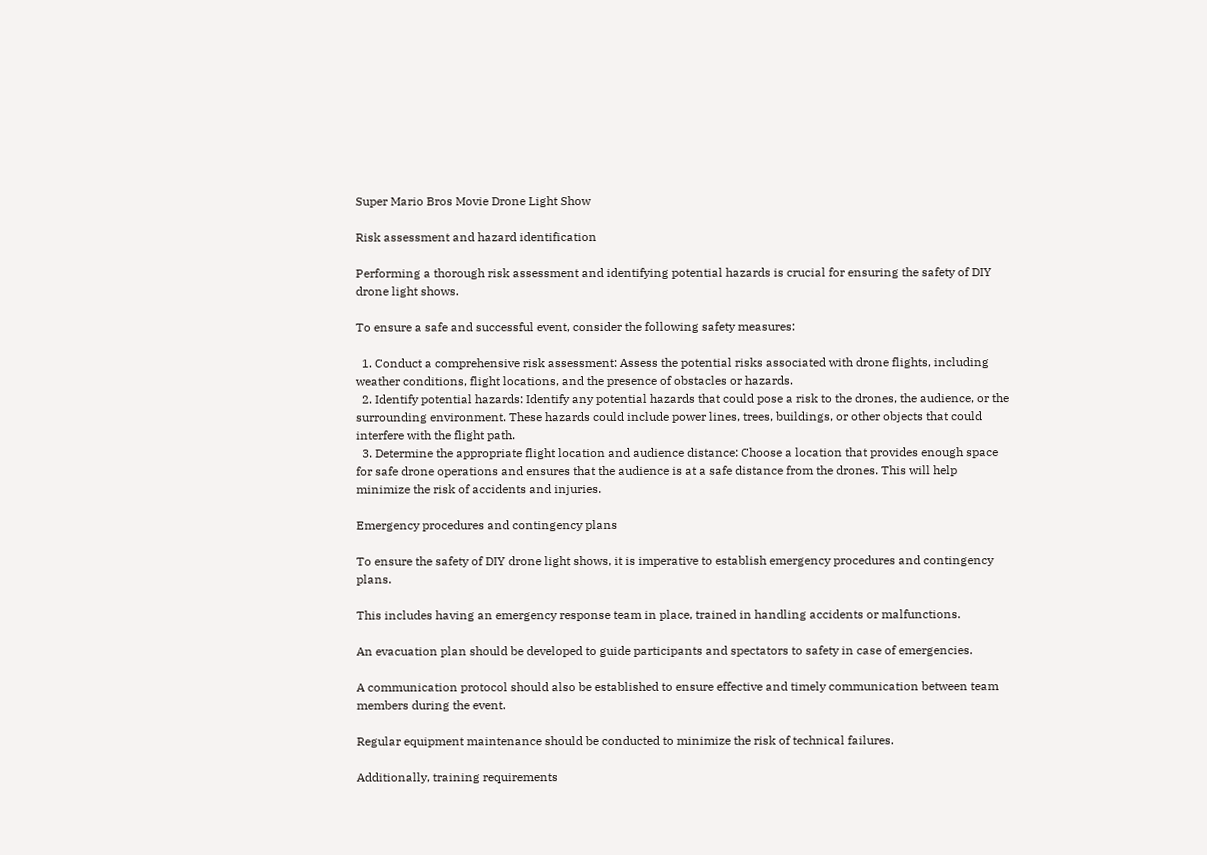Super Mario Bros Movie Drone Light Show

Risk assessment and hazard identification

Performing a thorough risk assessment and identifying potential hazards is crucial for ensuring the safety of DIY drone light shows.

To ensure a safe and successful event, consider the following safety measures:

  1. Conduct a comprehensive risk assessment: Assess the potential risks associated with drone flights, including weather conditions, flight locations, and the presence of obstacles or hazards.
  2. Identify potential hazards: Identify any potential hazards that could pose a risk to the drones, the audience, or the surrounding environment. These hazards could include power lines, trees, buildings, or other objects that could interfere with the flight path.
  3. Determine the appropriate flight location and audience distance: Choose a location that provides enough space for safe drone operations and ensures that the audience is at a safe distance from the drones. This will help minimize the risk of accidents and injuries.

Emergency procedures and contingency plans

To ensure the safety of DIY drone light shows, it is imperative to establish emergency procedures and contingency plans.

This includes having an emergency response team in place, trained in handling accidents or malfunctions.

An evacuation plan should be developed to guide participants and spectators to safety in case of emergencies.

A communication protocol should also be established to ensure effective and timely communication between team members during the event.

Regular equipment maintenance should be conducted to minimize the risk of technical failures.

Additionally, training requirements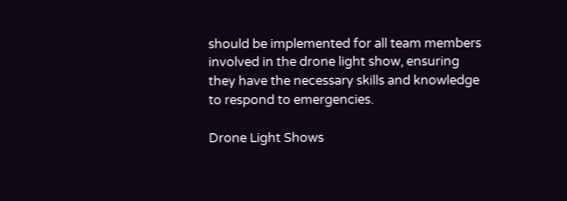should be implemented for all team members involved in the drone light show, ensuring they have the necessary skills and knowledge to respond to emergencies.

Drone Light Shows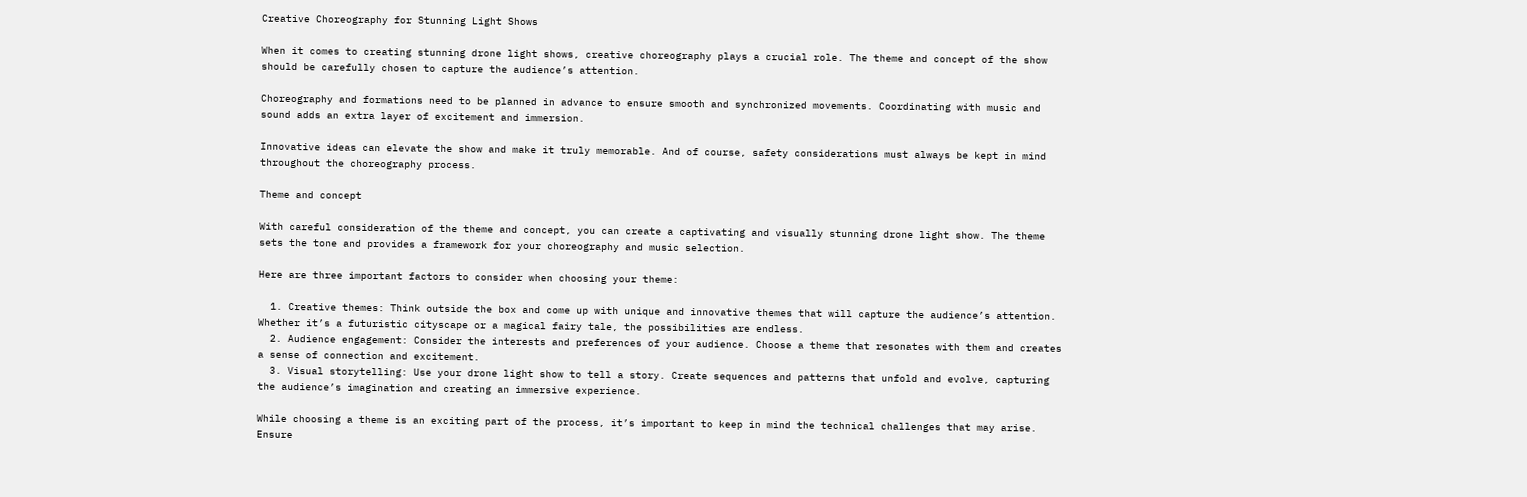Creative Choreography for Stunning Light Shows

When it comes to creating stunning drone light shows, creative choreography plays a crucial role. The theme and concept of the show should be carefully chosen to capture the audience’s attention.

Choreography and formations need to be planned in advance to ensure smooth and synchronized movements. Coordinating with music and sound adds an extra layer of excitement and immersion.

Innovative ideas can elevate the show and make it truly memorable. And of course, safety considerations must always be kept in mind throughout the choreography process.

Theme and concept

With careful consideration of the theme and concept, you can create a captivating and visually stunning drone light show. The theme sets the tone and provides a framework for your choreography and music selection.

Here are three important factors to consider when choosing your theme:

  1. Creative themes: Think outside the box and come up with unique and innovative themes that will capture the audience’s attention. Whether it’s a futuristic cityscape or a magical fairy tale, the possibilities are endless.
  2. Audience engagement: Consider the interests and preferences of your audience. Choose a theme that resonates with them and creates a sense of connection and excitement.
  3. Visual storytelling: Use your drone light show to tell a story. Create sequences and patterns that unfold and evolve, capturing the audience’s imagination and creating an immersive experience.

While choosing a theme is an exciting part of the process, it’s important to keep in mind the technical challenges that may arise. Ensure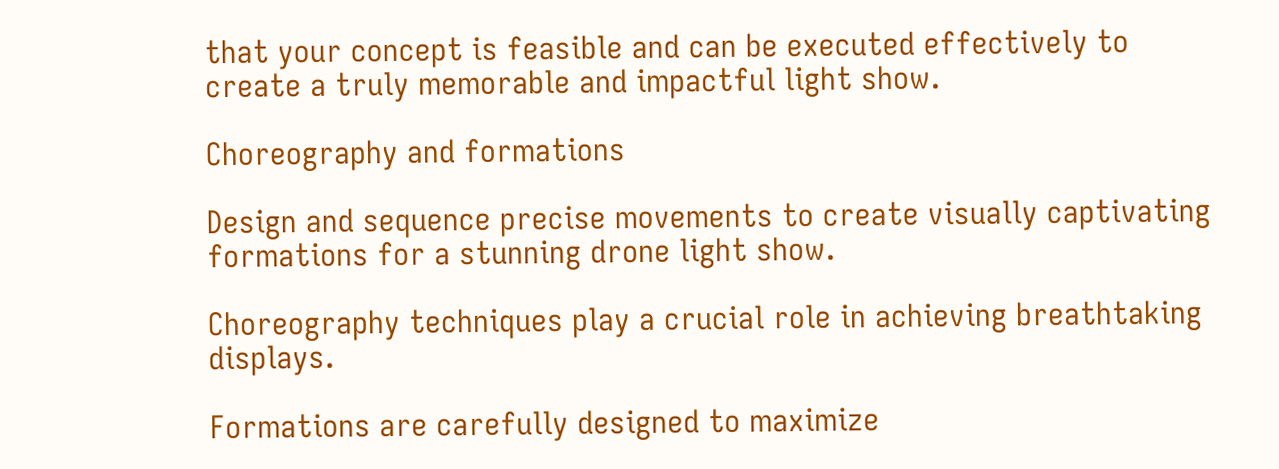that your concept is feasible and can be executed effectively to create a truly memorable and impactful light show.

Choreography and formations

Design and sequence precise movements to create visually captivating formations for a stunning drone light show.

Choreography techniques play a crucial role in achieving breathtaking displays.

Formations are carefully designed to maximize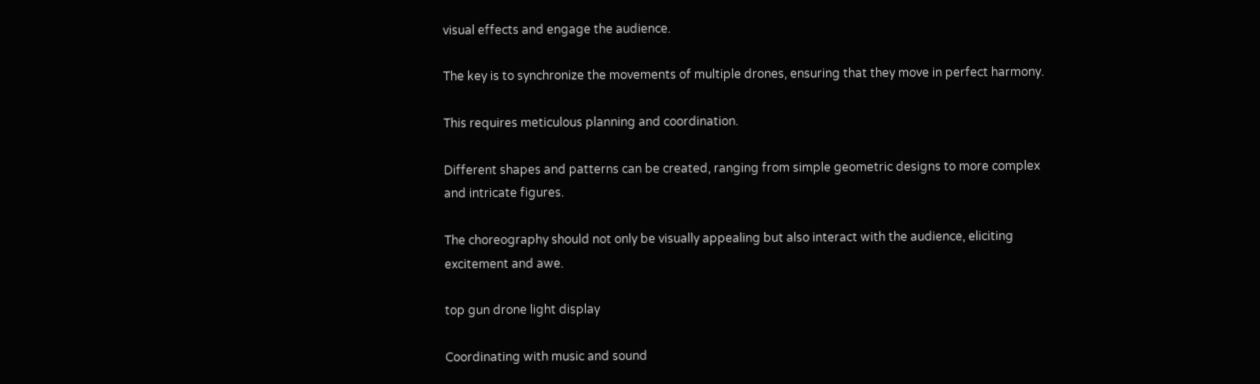visual effects and engage the audience.

The key is to synchronize the movements of multiple drones, ensuring that they move in perfect harmony.

This requires meticulous planning and coordination.

Different shapes and patterns can be created, ranging from simple geometric designs to more complex and intricate figures.

The choreography should not only be visually appealing but also interact with the audience, eliciting excitement and awe.

top gun drone light display

Coordinating with music and sound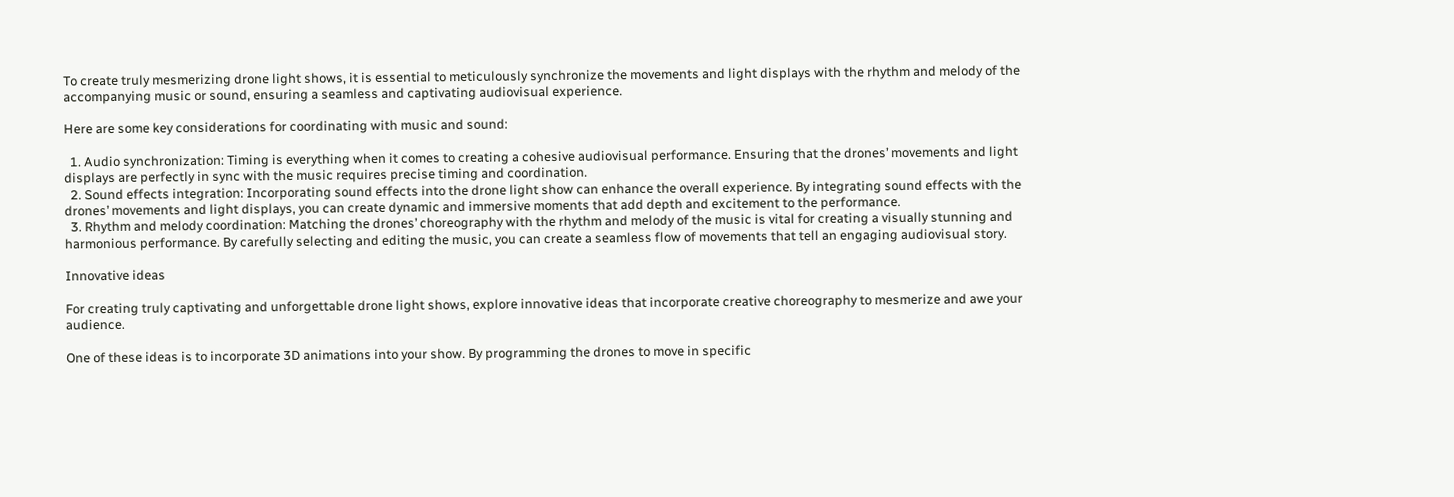To create truly mesmerizing drone light shows, it is essential to meticulously synchronize the movements and light displays with the rhythm and melody of the accompanying music or sound, ensuring a seamless and captivating audiovisual experience.

Here are some key considerations for coordinating with music and sound:

  1. Audio synchronization: Timing is everything when it comes to creating a cohesive audiovisual performance. Ensuring that the drones’ movements and light displays are perfectly in sync with the music requires precise timing and coordination.
  2. Sound effects integration: Incorporating sound effects into the drone light show can enhance the overall experience. By integrating sound effects with the drones’ movements and light displays, you can create dynamic and immersive moments that add depth and excitement to the performance.
  3. Rhythm and melody coordination: Matching the drones’ choreography with the rhythm and melody of the music is vital for creating a visually stunning and harmonious performance. By carefully selecting and editing the music, you can create a seamless flow of movements that tell an engaging audiovisual story.

Innovative ideas

For creating truly captivating and unforgettable drone light shows, explore innovative ideas that incorporate creative choreography to mesmerize and awe your audience.

One of these ideas is to incorporate 3D animations into your show. By programming the drones to move in specific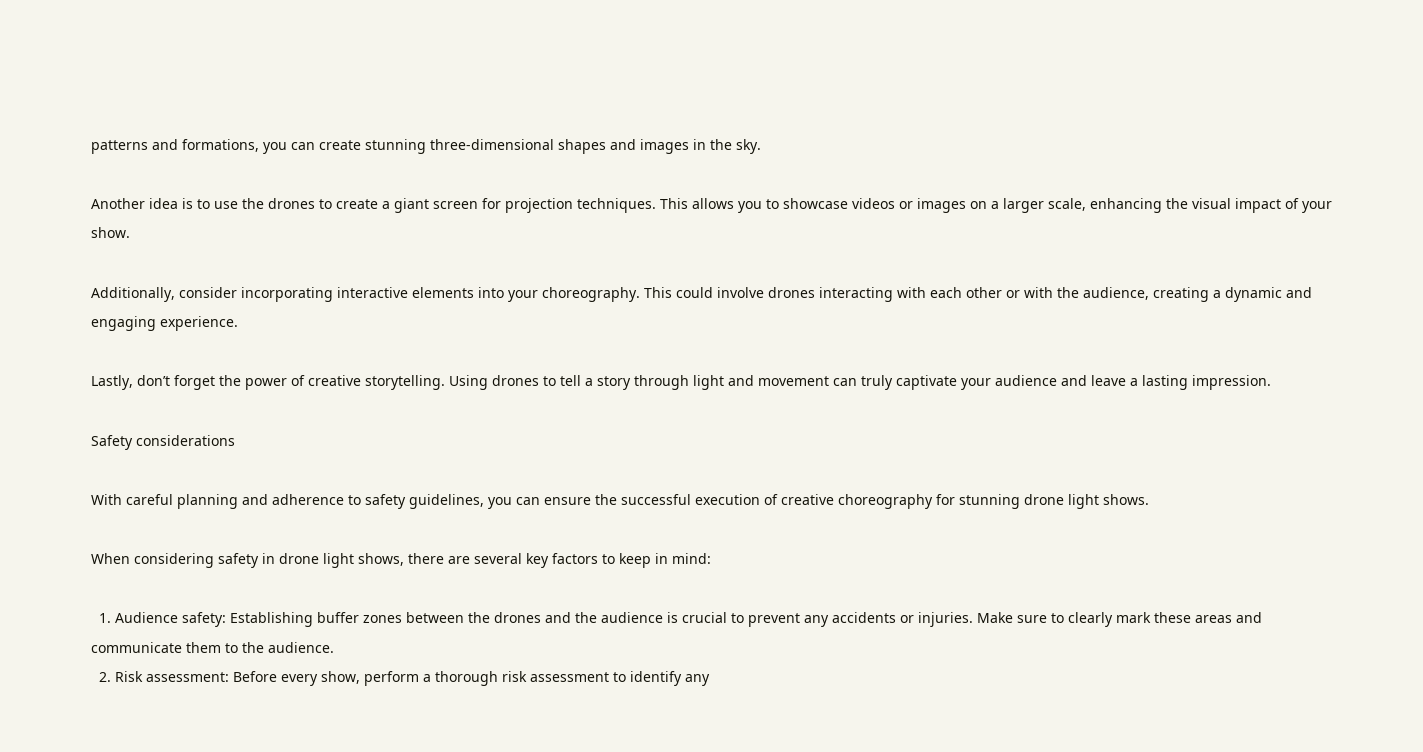patterns and formations, you can create stunning three-dimensional shapes and images in the sky.

Another idea is to use the drones to create a giant screen for projection techniques. This allows you to showcase videos or images on a larger scale, enhancing the visual impact of your show.

Additionally, consider incorporating interactive elements into your choreography. This could involve drones interacting with each other or with the audience, creating a dynamic and engaging experience.

Lastly, don’t forget the power of creative storytelling. Using drones to tell a story through light and movement can truly captivate your audience and leave a lasting impression.

Safety considerations

With careful planning and adherence to safety guidelines, you can ensure the successful execution of creative choreography for stunning drone light shows.

When considering safety in drone light shows, there are several key factors to keep in mind:

  1. Audience safety: Establishing buffer zones between the drones and the audience is crucial to prevent any accidents or injuries. Make sure to clearly mark these areas and communicate them to the audience.
  2. Risk assessment: Before every show, perform a thorough risk assessment to identify any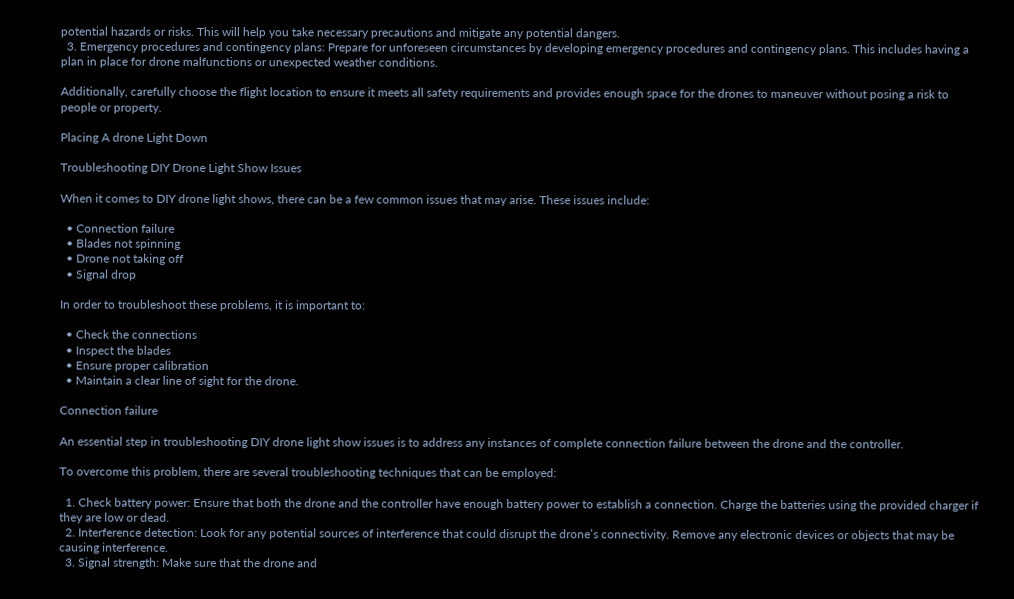potential hazards or risks. This will help you take necessary precautions and mitigate any potential dangers.
  3. Emergency procedures and contingency plans: Prepare for unforeseen circumstances by developing emergency procedures and contingency plans. This includes having a plan in place for drone malfunctions or unexpected weather conditions.

Additionally, carefully choose the flight location to ensure it meets all safety requirements and provides enough space for the drones to maneuver without posing a risk to people or property.

Placing A drone Light Down

Troubleshooting DIY Drone Light Show Issues

When it comes to DIY drone light shows, there can be a few common issues that may arise. These issues include:

  • Connection failure
  • Blades not spinning
  • Drone not taking off
  • Signal drop

In order to troubleshoot these problems, it is important to:

  • Check the connections
  • Inspect the blades
  • Ensure proper calibration
  • Maintain a clear line of sight for the drone.

Connection failure

An essential step in troubleshooting DIY drone light show issues is to address any instances of complete connection failure between the drone and the controller.

To overcome this problem, there are several troubleshooting techniques that can be employed:

  1. Check battery power: Ensure that both the drone and the controller have enough battery power to establish a connection. Charge the batteries using the provided charger if they are low or dead.
  2. Interference detection: Look for any potential sources of interference that could disrupt the drone’s connectivity. Remove any electronic devices or objects that may be causing interference.
  3. Signal strength: Make sure that the drone and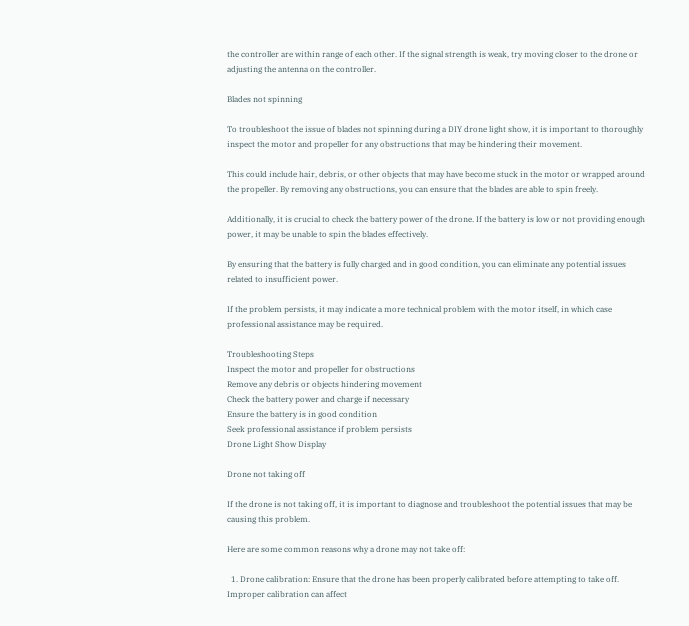the controller are within range of each other. If the signal strength is weak, try moving closer to the drone or adjusting the antenna on the controller.

Blades not spinning

To troubleshoot the issue of blades not spinning during a DIY drone light show, it is important to thoroughly inspect the motor and propeller for any obstructions that may be hindering their movement.

This could include hair, debris, or other objects that may have become stuck in the motor or wrapped around the propeller. By removing any obstructions, you can ensure that the blades are able to spin freely.

Additionally, it is crucial to check the battery power of the drone. If the battery is low or not providing enough power, it may be unable to spin the blades effectively.

By ensuring that the battery is fully charged and in good condition, you can eliminate any potential issues related to insufficient power.

If the problem persists, it may indicate a more technical problem with the motor itself, in which case professional assistance may be required.

Troubleshooting Steps
Inspect the motor and propeller for obstructions
Remove any debris or objects hindering movement
Check the battery power and charge if necessary
Ensure the battery is in good condition
Seek professional assistance if problem persists
Drone Light Show Display

Drone not taking off

If the drone is not taking off, it is important to diagnose and troubleshoot the potential issues that may be causing this problem.

Here are some common reasons why a drone may not take off:

  1. Drone calibration: Ensure that the drone has been properly calibrated before attempting to take off. Improper calibration can affect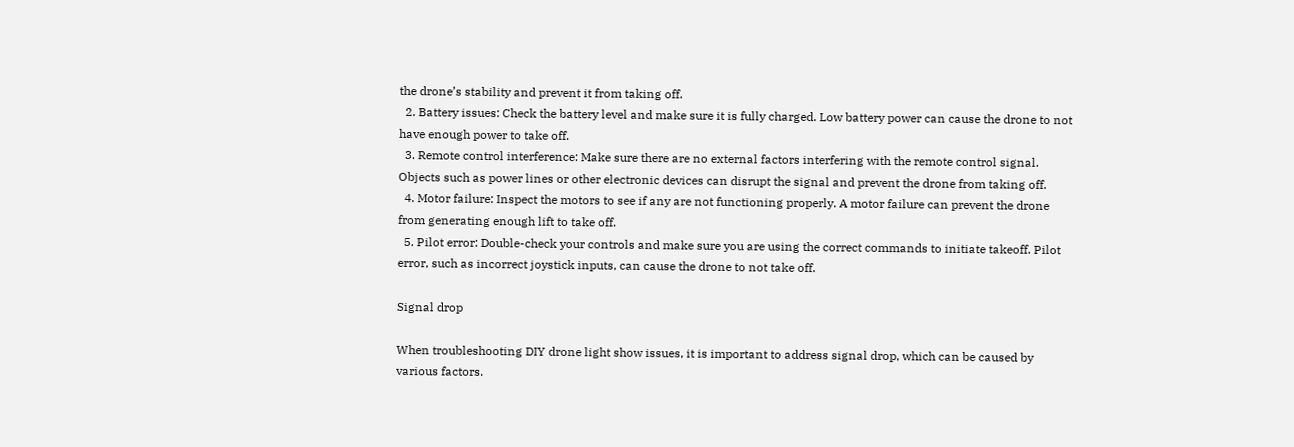the drone’s stability and prevent it from taking off.
  2. Battery issues: Check the battery level and make sure it is fully charged. Low battery power can cause the drone to not have enough power to take off.
  3. Remote control interference: Make sure there are no external factors interfering with the remote control signal. Objects such as power lines or other electronic devices can disrupt the signal and prevent the drone from taking off.
  4. Motor failure: Inspect the motors to see if any are not functioning properly. A motor failure can prevent the drone from generating enough lift to take off.
  5. Pilot error: Double-check your controls and make sure you are using the correct commands to initiate takeoff. Pilot error, such as incorrect joystick inputs, can cause the drone to not take off.

Signal drop

When troubleshooting DIY drone light show issues, it is important to address signal drop, which can be caused by various factors.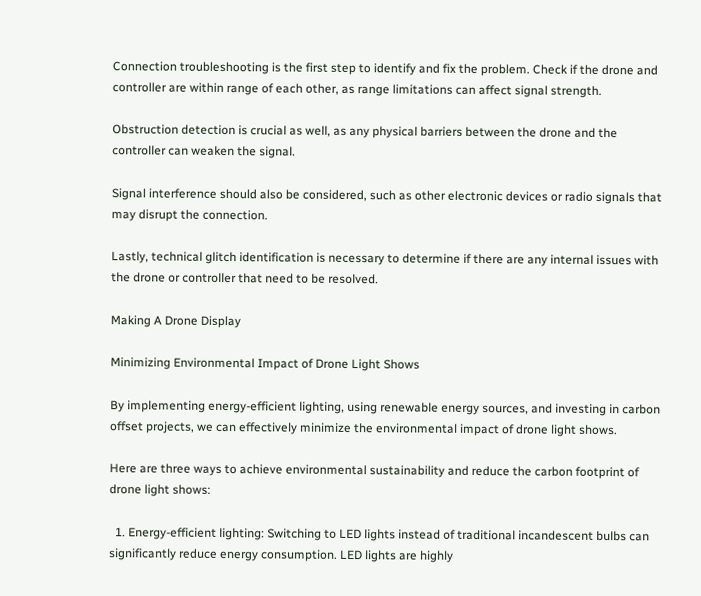Connection troubleshooting is the first step to identify and fix the problem. Check if the drone and controller are within range of each other, as range limitations can affect signal strength.

Obstruction detection is crucial as well, as any physical barriers between the drone and the controller can weaken the signal.

Signal interference should also be considered, such as other electronic devices or radio signals that may disrupt the connection.

Lastly, technical glitch identification is necessary to determine if there are any internal issues with the drone or controller that need to be resolved.

Making A Drone Display

Minimizing Environmental Impact of Drone Light Shows

By implementing energy-efficient lighting, using renewable energy sources, and investing in carbon offset projects, we can effectively minimize the environmental impact of drone light shows.

Here are three ways to achieve environmental sustainability and reduce the carbon footprint of drone light shows:

  1. Energy-efficient lighting: Switching to LED lights instead of traditional incandescent bulbs can significantly reduce energy consumption. LED lights are highly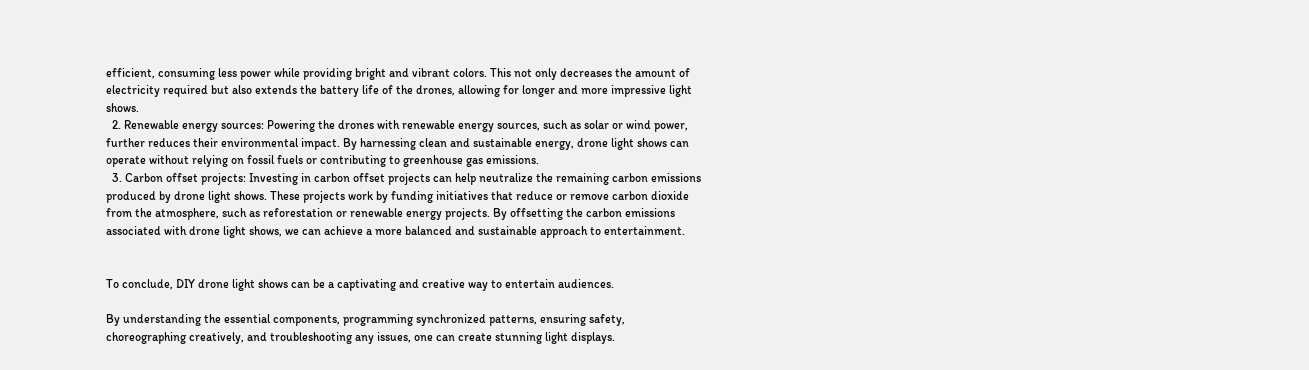efficient, consuming less power while providing bright and vibrant colors. This not only decreases the amount of electricity required but also extends the battery life of the drones, allowing for longer and more impressive light shows.
  2. Renewable energy sources: Powering the drones with renewable energy sources, such as solar or wind power, further reduces their environmental impact. By harnessing clean and sustainable energy, drone light shows can operate without relying on fossil fuels or contributing to greenhouse gas emissions.
  3. Carbon offset projects: Investing in carbon offset projects can help neutralize the remaining carbon emissions produced by drone light shows. These projects work by funding initiatives that reduce or remove carbon dioxide from the atmosphere, such as reforestation or renewable energy projects. By offsetting the carbon emissions associated with drone light shows, we can achieve a more balanced and sustainable approach to entertainment.


To conclude, DIY drone light shows can be a captivating and creative way to entertain audiences.

By understanding the essential components, programming synchronized patterns, ensuring safety, choreographing creatively, and troubleshooting any issues, one can create stunning light displays.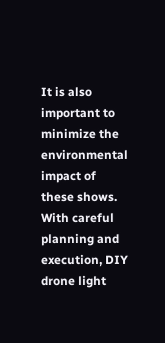It is also important to minimize the environmental impact of these shows. With careful planning and execution, DIY drone light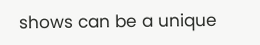shows can be a unique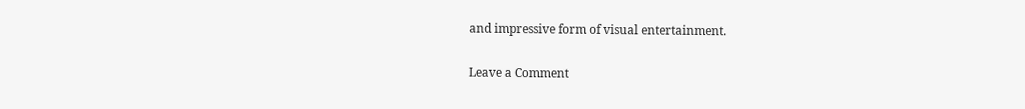and impressive form of visual entertainment.

Leave a Comment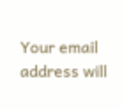Your email address will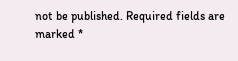not be published. Required fields are marked *